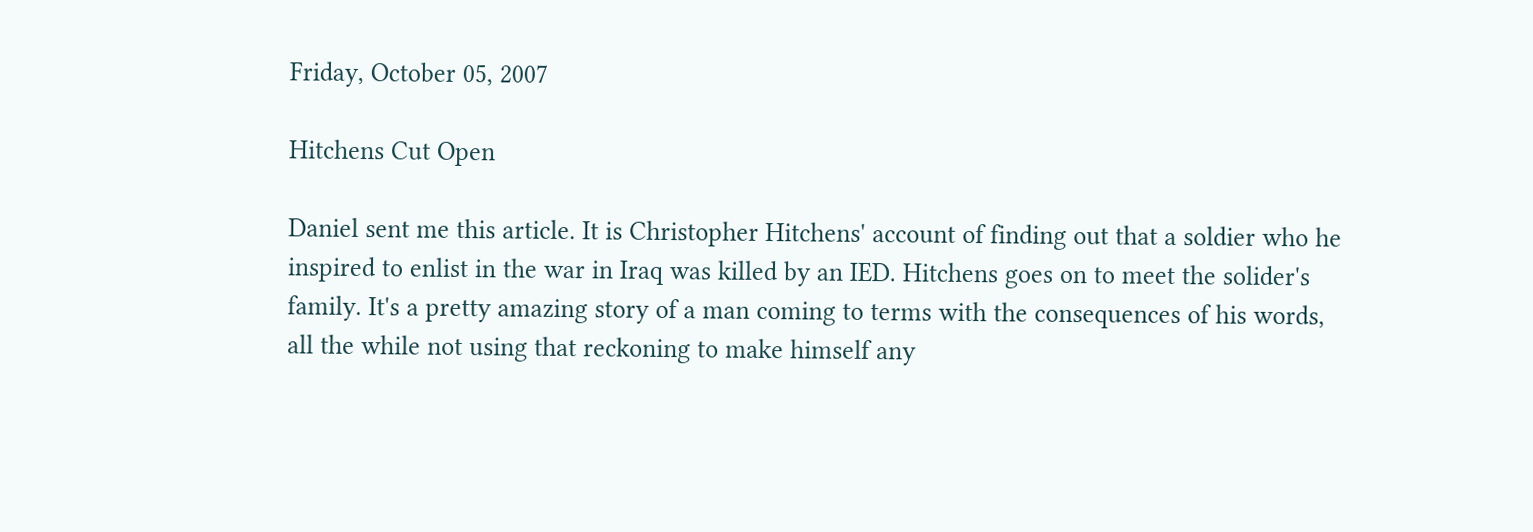Friday, October 05, 2007

Hitchens Cut Open

Daniel sent me this article. It is Christopher Hitchens' account of finding out that a soldier who he inspired to enlist in the war in Iraq was killed by an IED. Hitchens goes on to meet the solider's family. It's a pretty amazing story of a man coming to terms with the consequences of his words, all the while not using that reckoning to make himself any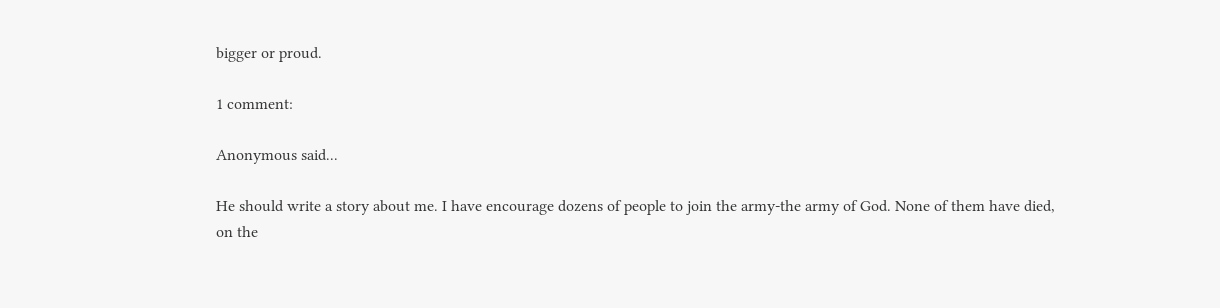bigger or proud.

1 comment:

Anonymous said...

He should write a story about me. I have encourage dozens of people to join the army-the army of God. None of them have died, on the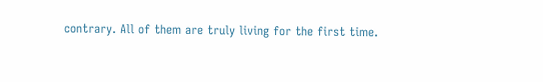contrary. All of them are truly living for the first time.